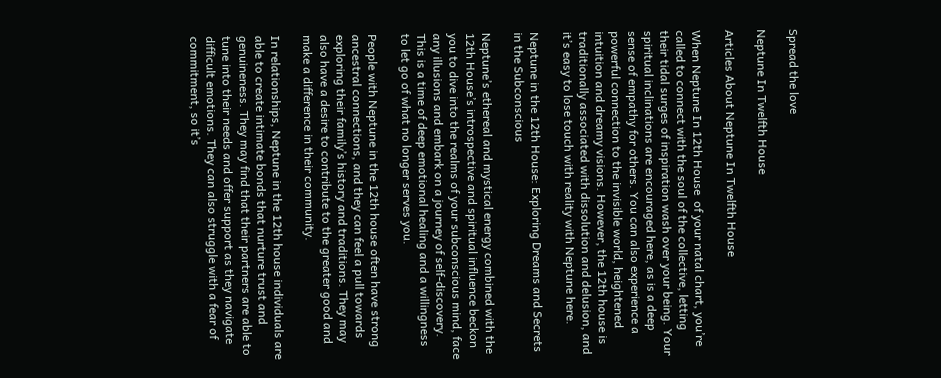Spread the love

Neptune In Twelfth House

Articles About Neptune In Twelfth House

When Neptune In 12th House  of your natal chart, you’re called to connect with the soul of the collective, letting their tidal surges of inspiration wash over your being. Your spiritual inclinations are encouraged here, as is a deep sense of empathy for others. You can also experience a powerful connection to the invisible world, heightened intuition and dreamy visions. However, the 12th house is traditionally associated with dissolution and delusion, and it’s easy to lose touch with reality with Neptune here.

Neptune in the 12th House: Exploring Dreams and Secrets in the Subconscious

Neptune’s ethereal and mystical energy combined with the 12th House’s introspective and spiritual influence beckon you to dive into the realms of your subconscious mind, face any illusions and embark on a journey of self-discovery. This is a time of deep emotional healing and a willingness to let go of what no longer serves you.

People with Neptune in the 12th house often have strong ancestral connections, and they can feel a pull towards exploring their family’s history and traditions. They may also have a desire to contribute to the greater good and make a difference in their community.

In relationships, Neptune in the 12th house individuals are able to create intimate bonds that nurture trust and genuineness. They may find that their partners are able to tune into their needs and offer support as they navigate difficult emotions. They can also struggle with a fear of commitment, so it’s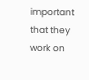important that they work on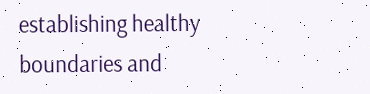establishing healthy boundaries and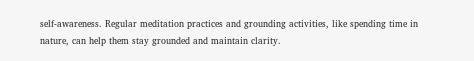self-awareness. Regular meditation practices and grounding activities, like spending time in nature, can help them stay grounded and maintain clarity.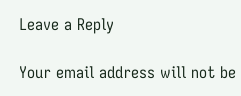Leave a Reply

Your email address will not be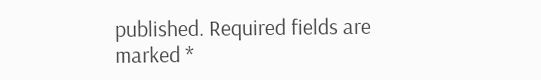published. Required fields are marked *